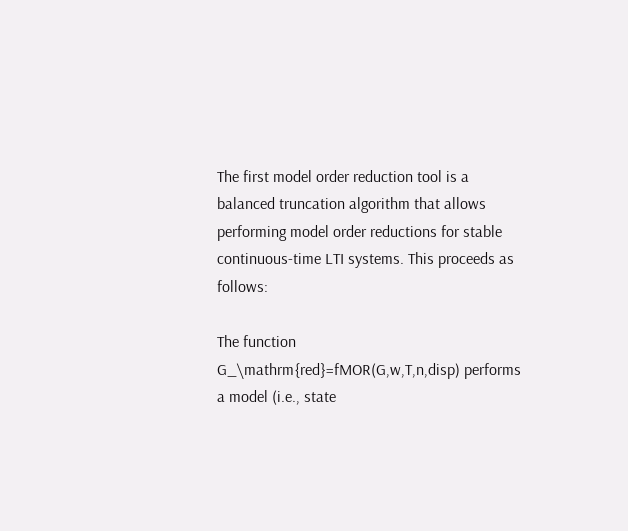The first model order reduction tool is a balanced truncation algorithm that allows performing model order reductions for stable continuous-time LTI systems. This proceeds as follows:

The function G_\mathrm{red}=fMOR(G,w,T,n,disp) performs a model (i.e., state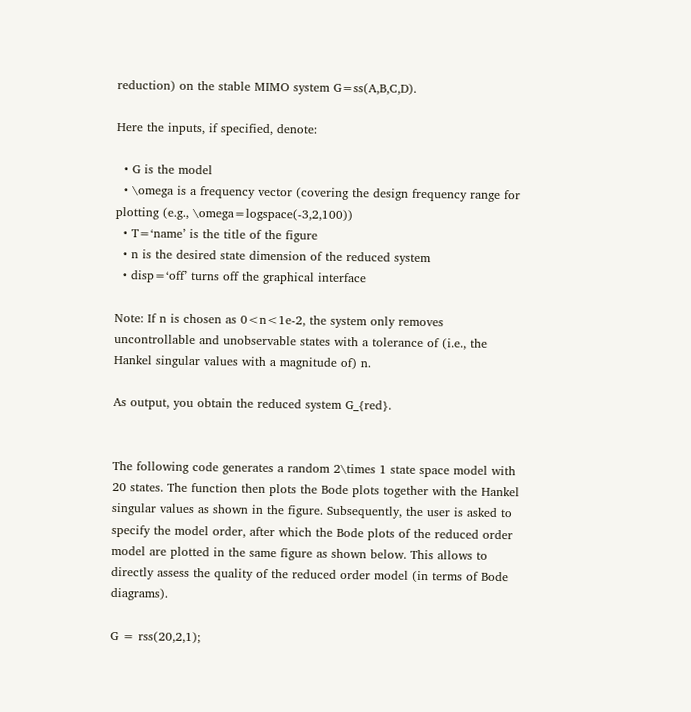reduction) on the stable MIMO system G=ss(A,B,C,D).

Here the inputs, if specified, denote:

  • G is the model
  • \omega is a frequency vector (covering the design frequency range for plotting (e.g., \omega=logspace(-3,2,100))
  • T=‘name’ is the title of the figure
  • n is the desired state dimension of the reduced system
  • disp=‘off’ turns off the graphical interface

Note: If n is chosen as 0<n<1e-2, the system only removes uncontrollable and unobservable states with a tolerance of (i.e., the Hankel singular values with a magnitude of) n.

As output, you obtain the reduced system G_{red}.


The following code generates a random 2\times 1 state space model with 20 states. The function then plots the Bode plots together with the Hankel singular values as shown in the figure. Subsequently, the user is asked to specify the model order, after which the Bode plots of the reduced order model are plotted in the same figure as shown below. This allows to directly assess the quality of the reduced order model (in terms of Bode diagrams).

G = rss(20,2,1);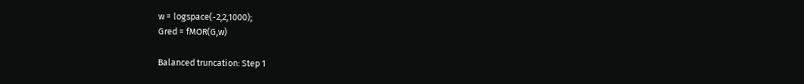w = logspace(-2,2,1000);
Gred = fMOR(G,w)

Balanced truncation: Step 1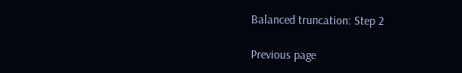Balanced truncation: Step 2

Previous page